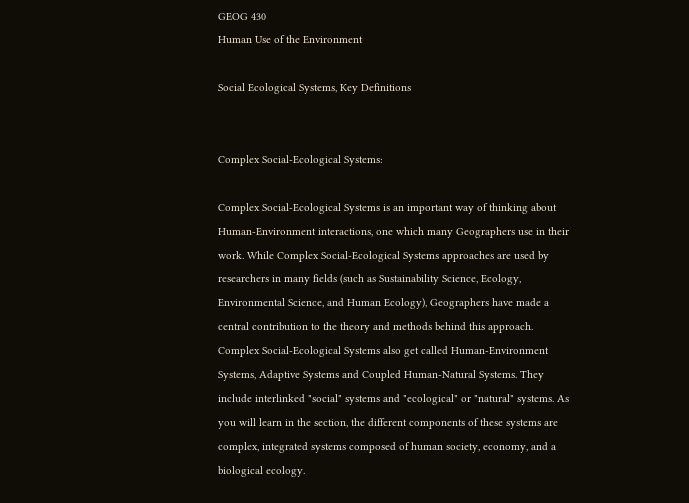GEOG 430
Human Use of the Environment

Social Ecological Systems, Key Definitions


Complex Social-Ecological Systems:

Complex Social-Ecological Systems is an important way of thinking about Human-Environment interactions, one which many Geographers use in their work. While Complex Social-Ecological Systems approaches are used by researchers in many fields (such as Sustainability Science, Ecology, Environmental Science, and Human Ecology), Geographers have made a central contribution to the theory and methods behind this approach. Complex Social-Ecological Systems also get called Human-Environment Systems, Adaptive Systems and Coupled Human-Natural Systems. They include interlinked "social" systems and "ecological" or "natural" systems. As you will learn in the section, the different components of these systems are complex, integrated systems composed of human society, economy, and a biological ecology.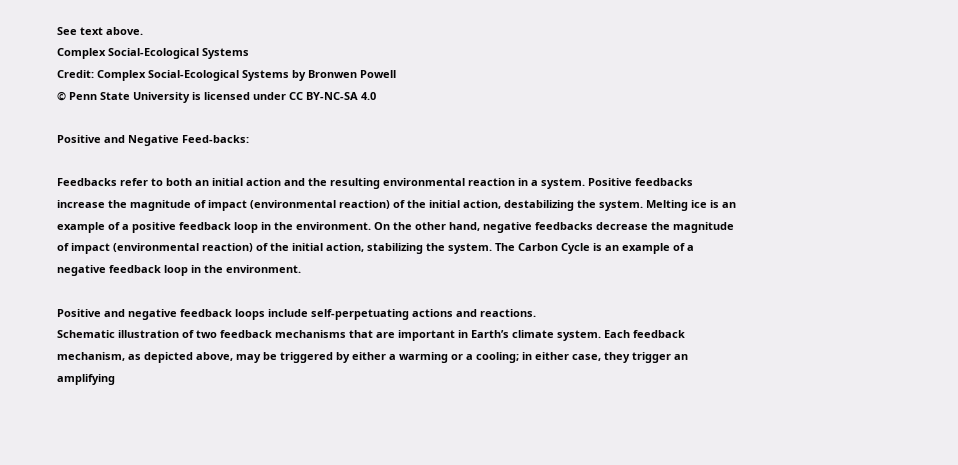See text above.
Complex Social-Ecological Systems
Credit: Complex Social-Ecological Systems by Bronwen Powell
© Penn State University is licensed under CC BY-NC-SA 4.0

Positive and Negative Feed-backs:

Feedbacks refer to both an initial action and the resulting environmental reaction in a system. Positive feedbacks increase the magnitude of impact (environmental reaction) of the initial action, destabilizing the system. Melting ice is an example of a positive feedback loop in the environment. On the other hand, negative feedbacks decrease the magnitude of impact (environmental reaction) of the initial action, stabilizing the system. The Carbon Cycle is an example of a negative feedback loop in the environment.

Positive and negative feedback loops include self-perpetuating actions and reactions.
Schematic illustration of two feedback mechanisms that are important in Earth’s climate system. Each feedback mechanism, as depicted above, may be triggered by either a warming or a cooling; in either case, they trigger an amplifying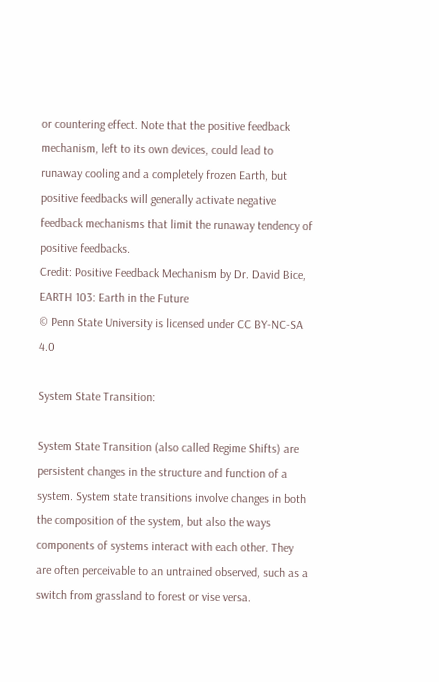or countering effect. Note that the positive feedback mechanism, left to its own devices, could lead to runaway cooling and a completely frozen Earth, but positive feedbacks will generally activate negative feedback mechanisms that limit the runaway tendency of positive feedbacks.
Credit: Positive Feedback Mechanism by Dr. David Bice, EARTH 103: Earth in the Future
© Penn State University is licensed under CC BY-NC-SA 4.0

System State Transition:

System State Transition (also called Regime Shifts) are persistent changes in the structure and function of a system. System state transitions involve changes in both the composition of the system, but also the ways components of systems interact with each other. They are often perceivable to an untrained observed, such as a switch from grassland to forest or vise versa.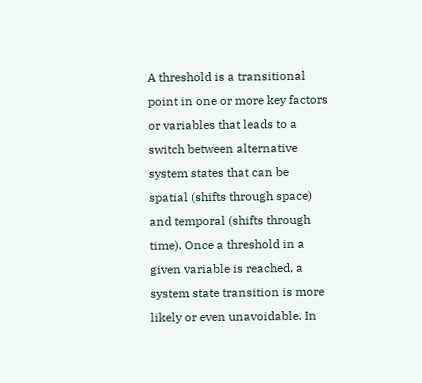A threshold is a transitional point in one or more key factors or variables that leads to a switch between alternative system states that can be spatial (shifts through space) and temporal (shifts through time). Once a threshold in a given variable is reached, a system state transition is more likely or even unavoidable. In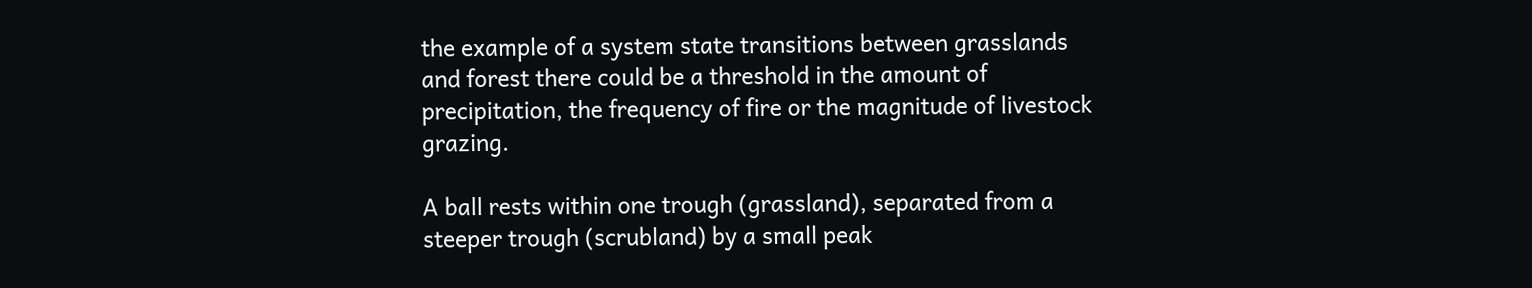the example of a system state transitions between grasslands and forest there could be a threshold in the amount of precipitation, the frequency of fire or the magnitude of livestock grazing.

A ball rests within one trough (grassland), separated from a steeper trough (scrubland) by a small peak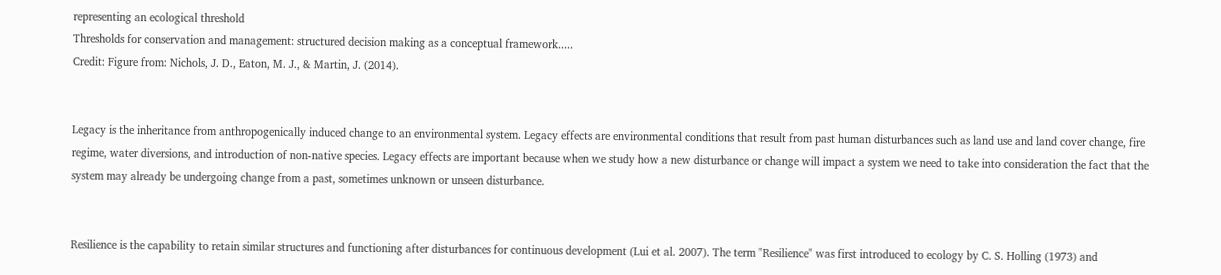representing an ecological threshold
Thresholds for conservation and management: structured decision making as a conceptual framework.....
Credit: Figure from: Nichols, J. D., Eaton, M. J., & Martin, J. (2014).


Legacy is the inheritance from anthropogenically induced change to an environmental system. Legacy effects are environmental conditions that result from past human disturbances such as land use and land cover change, fire regime, water diversions, and introduction of non-native species. Legacy effects are important because when we study how a new disturbance or change will impact a system we need to take into consideration the fact that the system may already be undergoing change from a past, sometimes unknown or unseen disturbance.


Resilience is the capability to retain similar structures and functioning after disturbances for continuous development (Lui et al. 2007). The term "Resilience" was first introduced to ecology by C. S. Holling (1973) and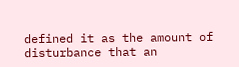defined it as the amount of disturbance that an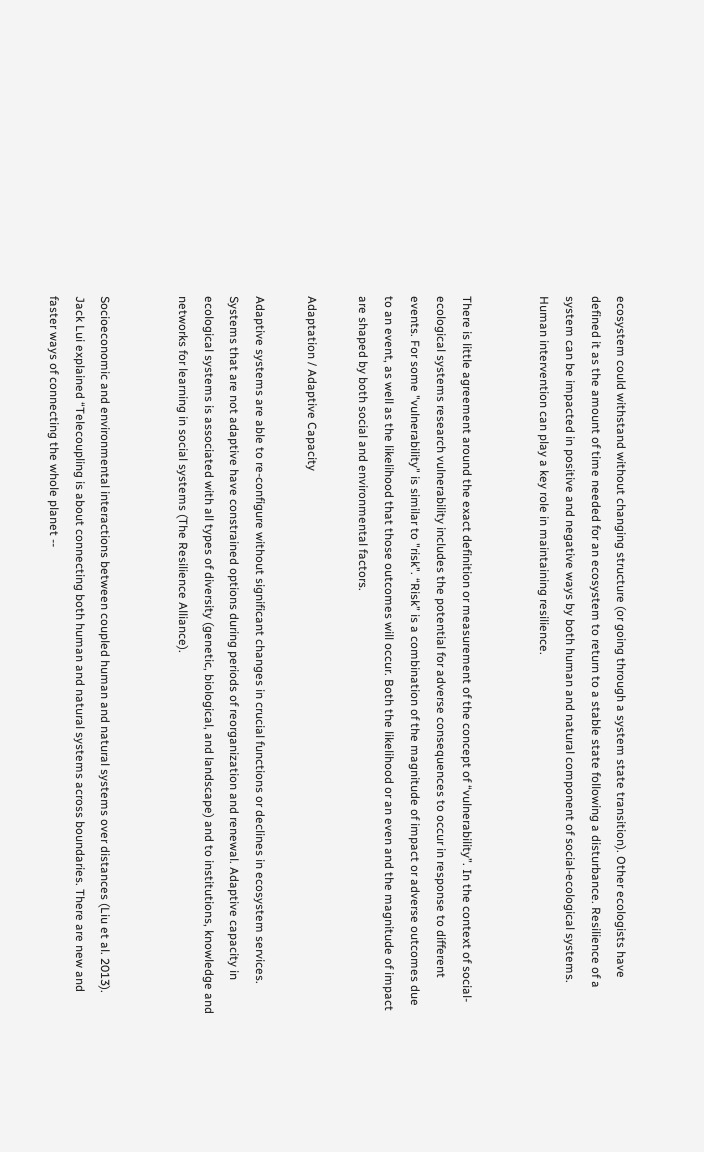ecosystem could withstand without changing structure (or going through a system state transition). Other ecologists have defined it as the amount of time needed for an ecosystem to return to a stable state following a disturbance. Resilience of a system can be impacted in positive and negative ways by both human and natural component of social-ecological systems. Human intervention can play a key role in maintaining resilience.


There is little agreement around the exact definition or measurement of the concept of “vulnerability”. In the context of social-ecological systems research vulnerability includes the potential for adverse consequences to occur in response to different events. For some "vulnerability" is similar to "risk". “Risk” is a combination of the magnitude of impact or adverse outcomes due to an event, as well as the likelihood that those outcomes will occur. Both the likelihood or an even and the magnitude of impact are shaped by both social and environmental factors.

Adaptation / Adaptive Capacity

Adaptive systems are able to re-configure without significant changes in crucial functions or declines in ecosystem services. Systems that are not adaptive have constrained options during periods of reorganization and renewal. Adaptive capacity in ecological systems is associated with all types of diversity (genetic, biological, and landscape) and to institutions, knowledge and networks for learning in social systems (The Resilience Alliance).


Socioeconomic and environmental interactions between coupled human and natural systems over distances (Liu et al. 2013). Jack Lui explained “Telecoupling is about connecting both human and natural systems across boundaries. There are new and faster ways of connecting the whole planet --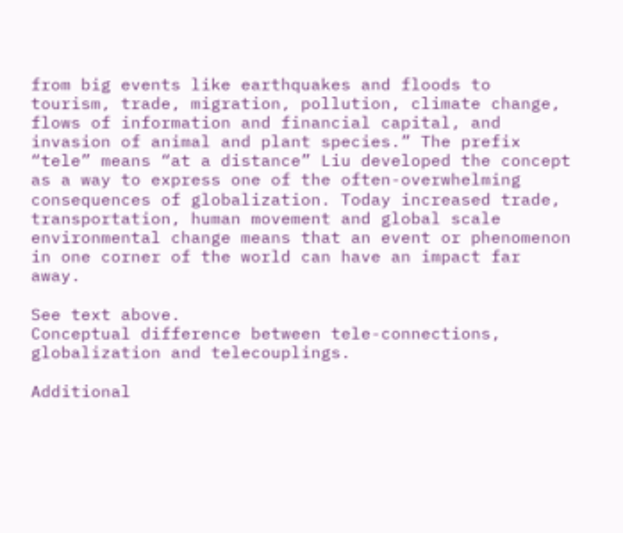from big events like earthquakes and floods to tourism, trade, migration, pollution, climate change, flows of information and financial capital, and invasion of animal and plant species.” The prefix “tele” means “at a distance” Liu developed the concept as a way to express one of the often-overwhelming consequences of globalization. Today increased trade, transportation, human movement and global scale environmental change means that an event or phenomenon in one corner of the world can have an impact far away.

See text above.
Conceptual difference between tele-connections, globalization and telecouplings.

Additional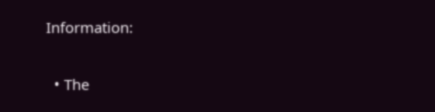Information:

  • The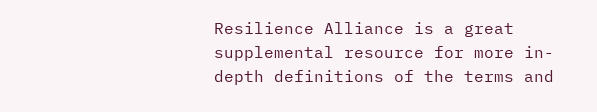Resilience Alliance is a great supplemental resource for more in-depth definitions of the terms and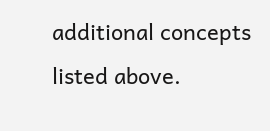additional concepts listed above.